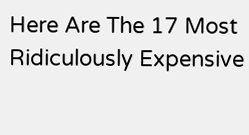Here Are The 17 Most Ridiculously Expensive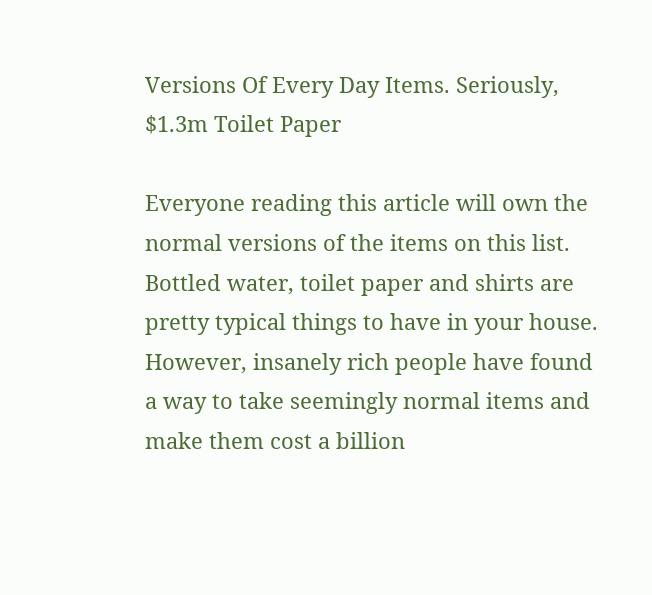Versions Of Every Day Items. Seriously, $1.3m Toilet Paper

Everyone reading this article will own the normal versions of the items on this list. Bottled water, toilet paper and shirts are pretty typical things to have in your house. However, insanely rich people have found a way to take seemingly normal items and make them cost a billion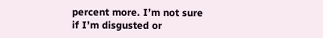percent more. I’m not sure if I’m disgusted or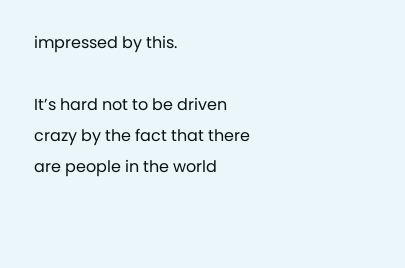impressed by this.

It’s hard not to be driven crazy by the fact that there are people in the world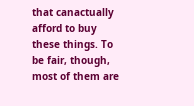that canactually afford to buy these things. To be fair, though, most of them are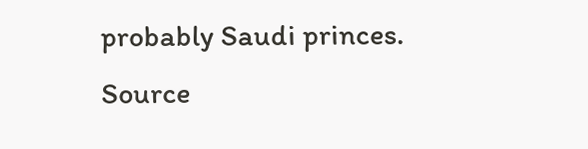probably Saudi princes. Source